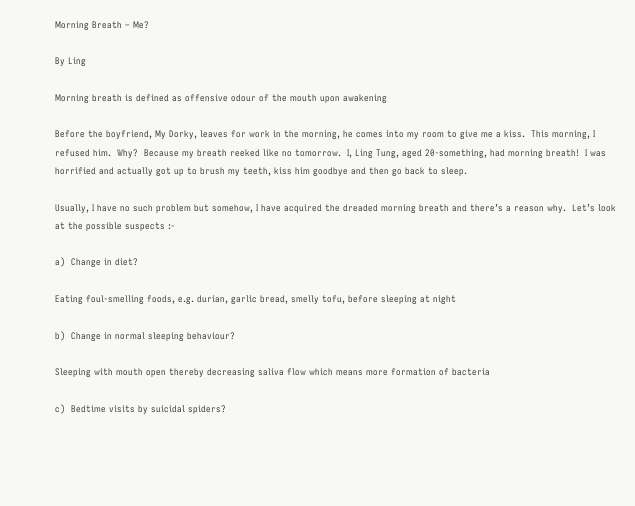Morning Breath – Me?

By Ling

Morning breath is defined as offensive odour of the mouth upon awakening

Before the boyfriend, My Dorky, leaves for work in the morning, he comes into my room to give me a kiss.  This morning, I refused him.  Why?  Because my breath reeked like no tomorrow.  I, Ling Tung, aged 20-something, had morning breath!  I was horrified and actually got up to brush my teeth, kiss him goodbye and then go back to sleep.

Usually, I have no such problem but somehow, I have acquired the dreaded morning breath and there’s a reason why.  Let’s look at the possible suspects :-

a)  Change in diet?

Eating foul-smelling foods, e.g. durian, garlic bread, smelly tofu, before sleeping at night

b)  Change in normal sleeping behaviour?

Sleeping with mouth open thereby decreasing saliva flow which means more formation of bacteria

c)  Bedtime visits by suicidal spiders?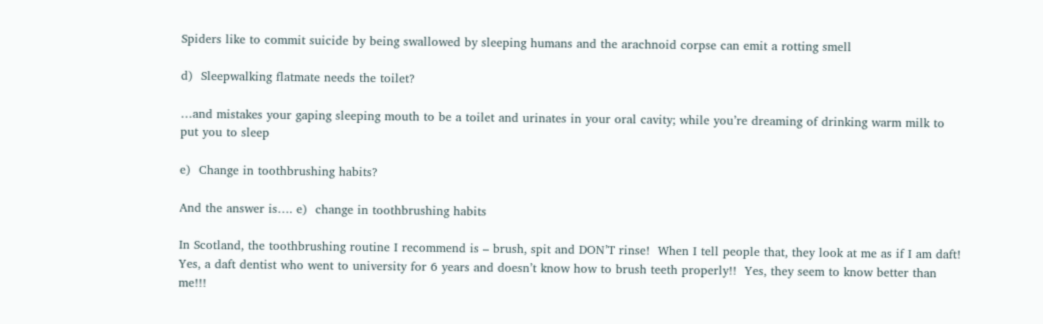Spiders like to commit suicide by being swallowed by sleeping humans and the arachnoid corpse can emit a rotting smell

d)  Sleepwalking flatmate needs the toilet?

…and mistakes your gaping sleeping mouth to be a toilet and urinates in your oral cavity; while you’re dreaming of drinking warm milk to put you to sleep

e)  Change in toothbrushing habits?

And the answer is…. e)  change in toothbrushing habits

In Scotland, the toothbrushing routine I recommend is – brush, spit and DON’T rinse!  When I tell people that, they look at me as if I am daft!  Yes, a daft dentist who went to university for 6 years and doesn’t know how to brush teeth properly!!  Yes, they seem to know better than me!!!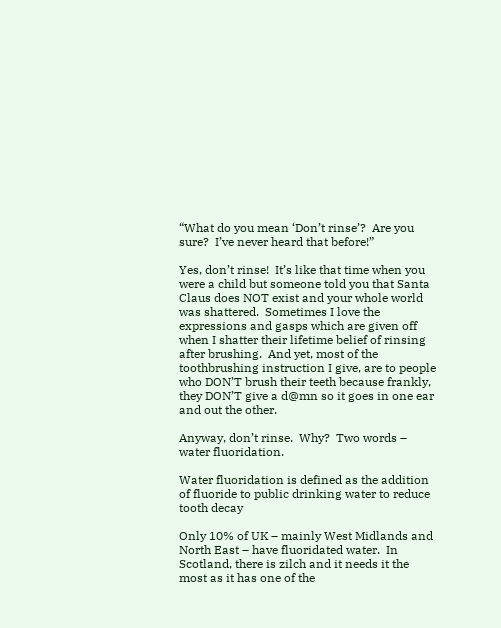“What do you mean ‘Don’t rinse’?  Are you sure?  I’ve never heard that before!”

Yes, don’t rinse!  It’s like that time when you were a child but someone told you that Santa Claus does NOT exist and your whole world was shattered.  Sometimes I love the expressions and gasps which are given off when I shatter their lifetime belief of rinsing after brushing.  And yet, most of the toothbrushing instruction I give, are to people who DON’T brush their teeth because frankly, they DON’T give a d@mn so it goes in one ear and out the other.

Anyway, don’t rinse.  Why?  Two words – water fluoridation.

Water fluoridation is defined as the addition of fluoride to public drinking water to reduce tooth decay

Only 10% of UK – mainly West Midlands and North East – have fluoridated water.  In Scotland, there is zilch and it needs it the most as it has one of the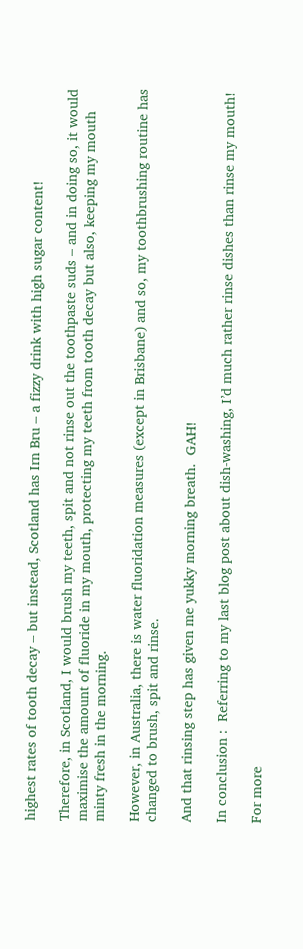highest rates of tooth decay – but instead, Scotland has Irn Bru – a fizzy drink with high sugar content!

Therefore, in Scotland, I would brush my teeth, spit and not rinse out the toothpaste suds – and in doing so, it would maximise the amount of fluoride in my mouth, protecting my teeth from tooth decay but also, keeping my mouth minty fresh in the morning.

However, in Australia, there is water fluoridation measures (except in Brisbane) and so, my toothbrushing routine has changed to brush, spit and rinse.

And that rinsing step has given me yukky morning breath.  GAH!

In conclusion :  Referring to my last blog post about dish-washing, I’d much rather rinse dishes than rinse my mouth!

For more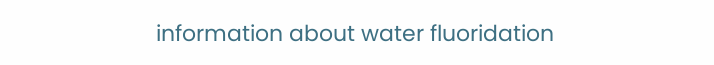information about water fluoridation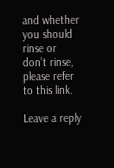and whether you should rinse or don’t rinse, please refer to this link.

Leave a reply